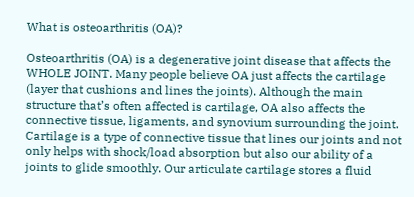What is osteoarthritis (OA)?

Osteoarthritis (OA) is a degenerative joint disease that affects the WHOLE JOINT. Many people believe OA just affects the cartilage (layer that cushions and lines the joints). Although the main structure that’s often affected is cartilage, OA also affects the connective tissue, ligaments, and synovium surrounding the joint. Cartilage is a type of connective tissue that lines our joints and not only helps with shock/load absorption but also our ability of a joints to glide smoothly. Our articulate cartilage stores a fluid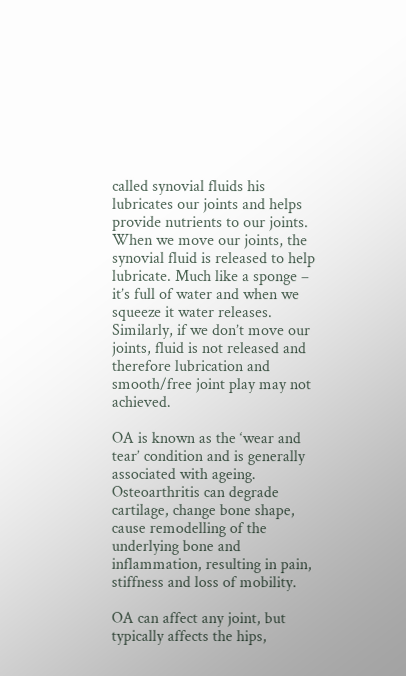called synovial fluids his lubricates our joints and helps provide nutrients to our joints. When we move our joints, the synovial fluid is released to help lubricate. Much like a sponge – it’s full of water and when we squeeze it water releases. Similarly, if we don’t move our joints, fluid is not released and therefore lubrication and smooth/free joint play may not achieved.

OA is known as the ‘wear and tear’ condition and is generally associated with ageing. Osteoarthritis can degrade cartilage, change bone shape, cause remodelling of the underlying bone and inflammation, resulting in pain, stiffness and loss of mobility.

OA can affect any joint, but typically affects the hips,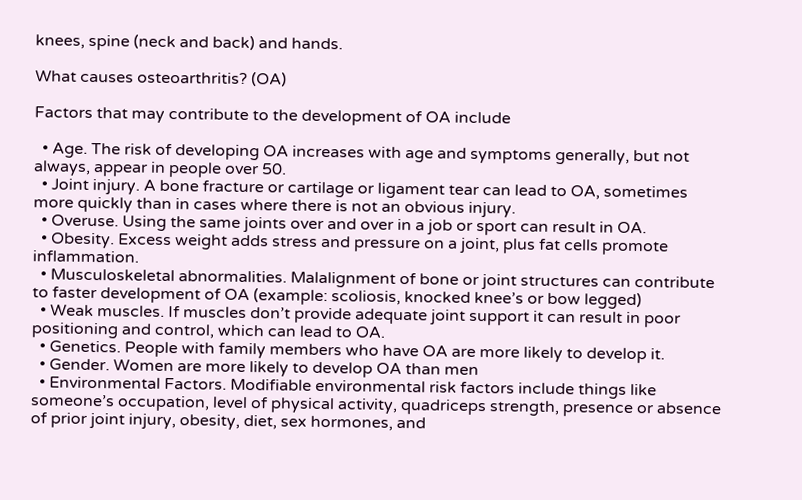knees, spine (neck and back) and hands.

What causes osteoarthritis? (OA)

Factors that may contribute to the development of OA include

  • Age. The risk of developing OA increases with age and symptoms generally, but not always, appear in people over 50.
  • Joint injury. A bone fracture or cartilage or ligament tear can lead to OA, sometimes more quickly than in cases where there is not an obvious injury.
  • Overuse. Using the same joints over and over in a job or sport can result in OA.
  • Obesity. Excess weight adds stress and pressure on a joint, plus fat cells promote inflammation.
  • Musculoskeletal abnormalities. Malalignment of bone or joint structures can contribute to faster development of OA (example: scoliosis, knocked knee’s or bow legged)
  • Weak muscles. If muscles don’t provide adequate joint support it can result in poor positioning and control, which can lead to OA.
  • Genetics. People with family members who have OA are more likely to develop it.
  • Gender. Women are more likely to develop OA than men
  • Environmental Factors. Modifiable environmental risk factors include things like someone’s occupation, level of physical activity, quadriceps strength, presence or absence of prior joint injury, obesity, diet, sex hormones, and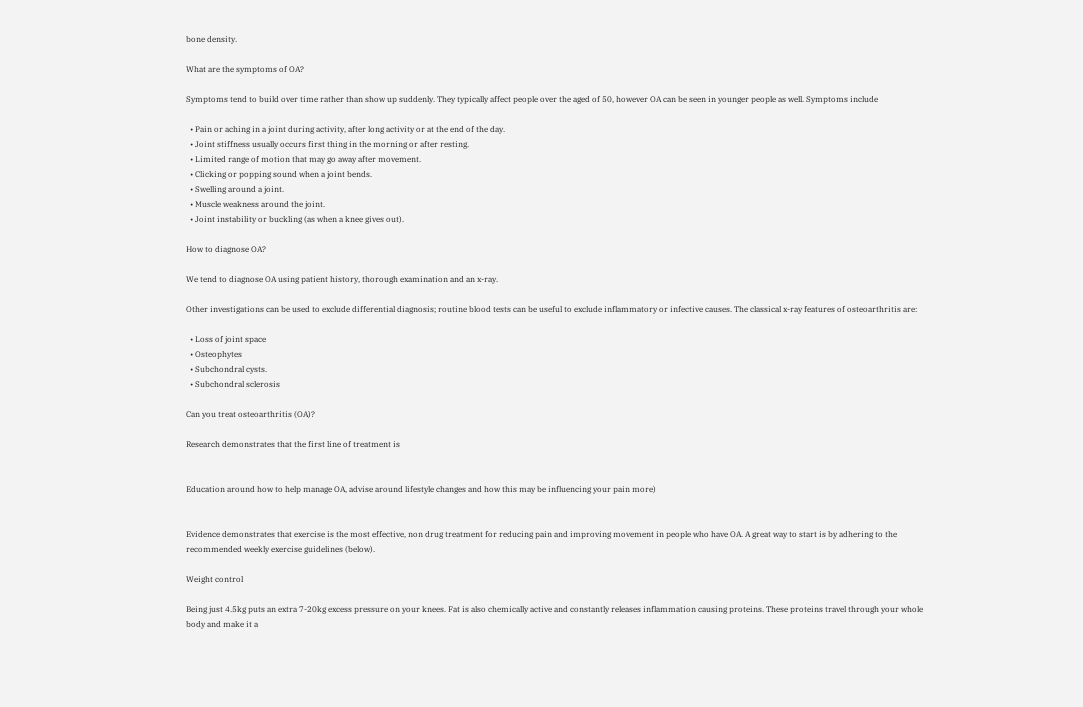bone density.

What are the symptoms of OA?

Symptoms tend to build over time rather than show up suddenly. They typically affect people over the aged of 50, however OA can be seen in younger people as well. Symptoms include

  • Pain or aching in a joint during activity, after long activity or at the end of the day.
  • Joint stiffness usually occurs first thing in the morning or after resting.
  • Limited range of motion that may go away after movement.
  • Clicking or popping sound when a joint bends.
  • Swelling around a joint.
  • Muscle weakness around the joint.
  • Joint instability or buckling (as when a knee gives out).

How to diagnose OA?

We tend to diagnose OA using patient history, thorough examination and an x-ray.

Other investigations can be used to exclude differential diagnosis; routine blood tests can be useful to exclude inflammatory or infective causes. The classical x-ray features of osteoarthritis are:

  • Loss of joint space
  • Osteophytes
  • Subchondral cysts.
  • Subchondral sclerosis

Can you treat osteoarthritis (OA)?

Research demonstrates that the first line of treatment is


Education around how to help manage OA, advise around lifestyle changes and how this may be influencing your pain more)


Evidence demonstrates that exercise is the most effective, non drug treatment for reducing pain and improving movement in people who have OA. A great way to start is by adhering to the recommended weekly exercise guidelines (below).

Weight control

Being just 4.5kg puts an extra 7-20kg excess pressure on your knees. Fat is also chemically active and constantly releases inflammation causing proteins. These proteins travel through your whole body and make it a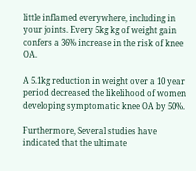little inflamed everywhere, including in your joints. Every 5kg kg of weight gain confers a 36% increase in the risk of knee OA.

A 5.1kg reduction in weight over a 10 year period decreased the likelihood of women developing symptomatic knee OA by 50%.

Furthermore, Several studies have indicated that the ultimate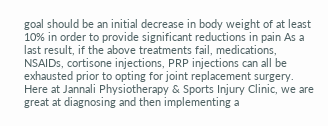goal should be an initial decrease in body weight of at least 10% in order to provide significant reductions in pain As a last result, if the above treatments fail, medications, NSAIDs, cortisone injections, PRP injections can all be exhausted prior to opting for joint replacement surgery. Here at Jannali Physiotherapy & Sports Injury Clinic, we are great at diagnosing and then implementing a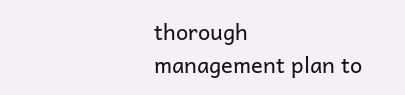thorough management plan to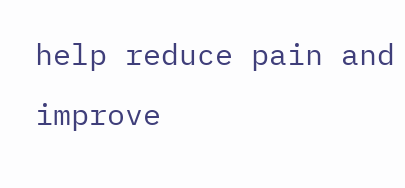help reduce pain and improve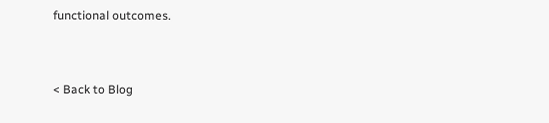functional outcomes.


< Back to Blog